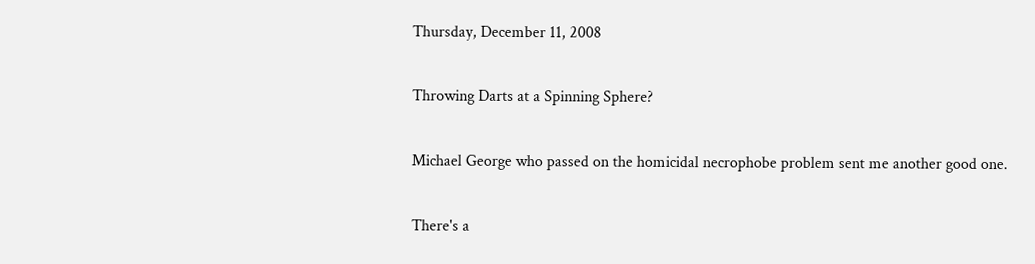Thursday, December 11, 2008

Throwing Darts at a Spinning Sphere?

Michael George who passed on the homicidal necrophobe problem sent me another good one.

There's a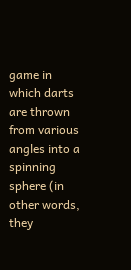game in which darts are thrown from various angles into a spinning sphere (in other words, they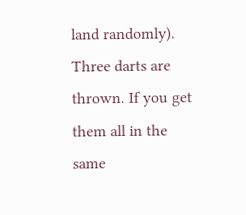land randomly). Three darts are thrown. If you get them all in the same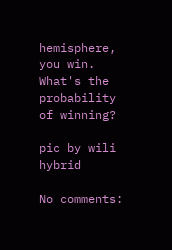hemisphere, you win. What's the probability of winning?

pic by wili hybrid

No comments: